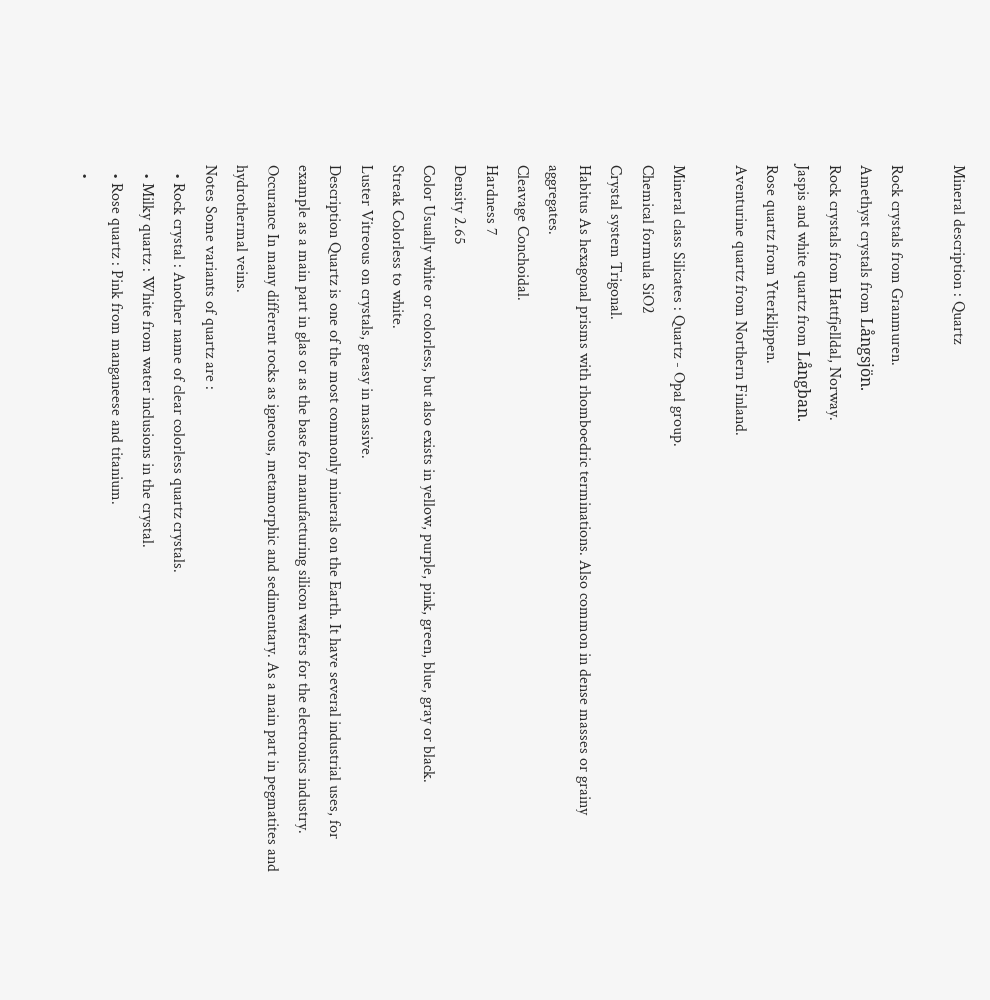Mineral description : Quartz

Rock crystals from Granmuren.
Amethyst crystals from Långsjön.
Rock crystals from Hattfjelldal, Norway.
Jaspis and white quartz from Långban.
Rose quartz from Ytterklippen.
Aventurine quartz from Northern Finland.

Mineral class Silicates : Quartz - Opal group.
Chemical formula SiO2
Crystal system Trigonal.
Habitus As hexagonal prisms with rhomboedric terminations. Also common in dense masses or grainy aggregates.
Cleavage Conchoidal.
Hardness 7
Density 2.65
Color Usually white or colorless, but also exists in yellow, purple, pink, green, blue, gray or black.
Streak Colorless to white.
Luster Vitreous on crystals, greasy in massive.
Description Quartz is one of the most commonly minerals on the Earth. It have several industrial uses, for example as a main part in glas or as the base for manufacturing silicon wafers for the electronics industry.
Occurance In many different rocks as igneous, metamorphic and sedimentary. As a main part in pegmatites and hydrothermal veins.
Notes Some variants of quartz are :
  • Rock crystal : Another name of clear colorless quartz crystals.
  • Milky quartz : White from water inclusions in the crystal.
  • Rose quartz : Pink from manganeese and titanium.
  •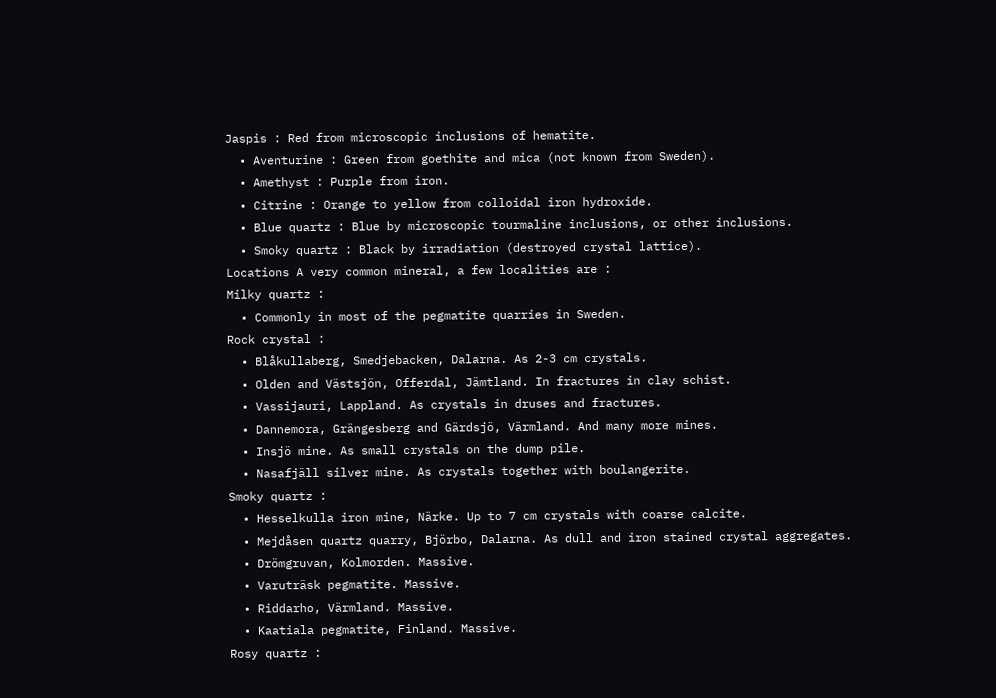Jaspis : Red from microscopic inclusions of hematite.
  • Aventurine : Green from goethite and mica (not known from Sweden).
  • Amethyst : Purple from iron.
  • Citrine : Orange to yellow from colloidal iron hydroxide.
  • Blue quartz : Blue by microscopic tourmaline inclusions, or other inclusions.
  • Smoky quartz : Black by irradiation (destroyed crystal lattice).
Locations A very common mineral, a few localities are :
Milky quartz :
  • Commonly in most of the pegmatite quarries in Sweden.
Rock crystal :
  • Blåkullaberg, Smedjebacken, Dalarna. As 2-3 cm crystals.
  • Olden and Västsjön, Offerdal, Jämtland. In fractures in clay schist.
  • Vassijauri, Lappland. As crystals in druses and fractures.
  • Dannemora, Grängesberg and Gärdsjö, Värmland. And many more mines.
  • Insjö mine. As small crystals on the dump pile.
  • Nasafjäll silver mine. As crystals together with boulangerite.
Smoky quartz :
  • Hesselkulla iron mine, Närke. Up to 7 cm crystals with coarse calcite.
  • Mejdåsen quartz quarry, Björbo, Dalarna. As dull and iron stained crystal aggregates.
  • Drömgruvan, Kolmorden. Massive.
  • Varuträsk pegmatite. Massive.
  • Riddarho, Värmland. Massive.
  • Kaatiala pegmatite, Finland. Massive.
Rosy quartz :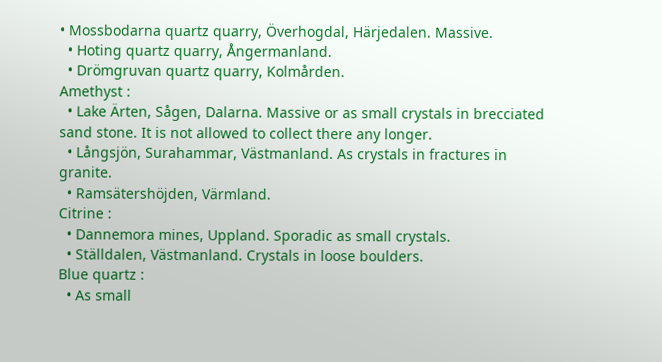• Mossbodarna quartz quarry, Överhogdal, Härjedalen. Massive.
  • Hoting quartz quarry, Ångermanland.
  • Drömgruvan quartz quarry, Kolmården.
Amethyst :
  • Lake Ärten, Sågen, Dalarna. Massive or as small crystals in brecciated sand stone. It is not allowed to collect there any longer.
  • Långsjön, Surahammar, Västmanland. As crystals in fractures in granite.
  • Ramsätershöjden, Värmland.
Citrine :
  • Dannemora mines, Uppland. Sporadic as small crystals.
  • Ställdalen, Västmanland. Crystals in loose boulders.
Blue quartz :
  • As small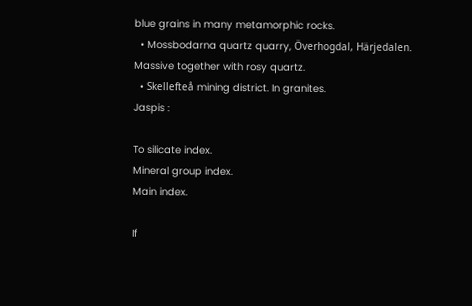blue grains in many metamorphic rocks.
  • Mossbodarna quartz quarry, Överhogdal, Härjedalen. Massive together with rosy quartz.
  • Skellefteå mining district. In granites.
Jaspis :

To silicate index.
Mineral group index.
Main index.

If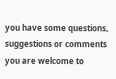you have some questions, suggestions or comments you are welcome to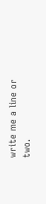write me a line or two.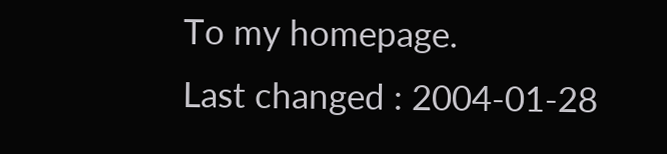To my homepage.
Last changed : 2004-01-28